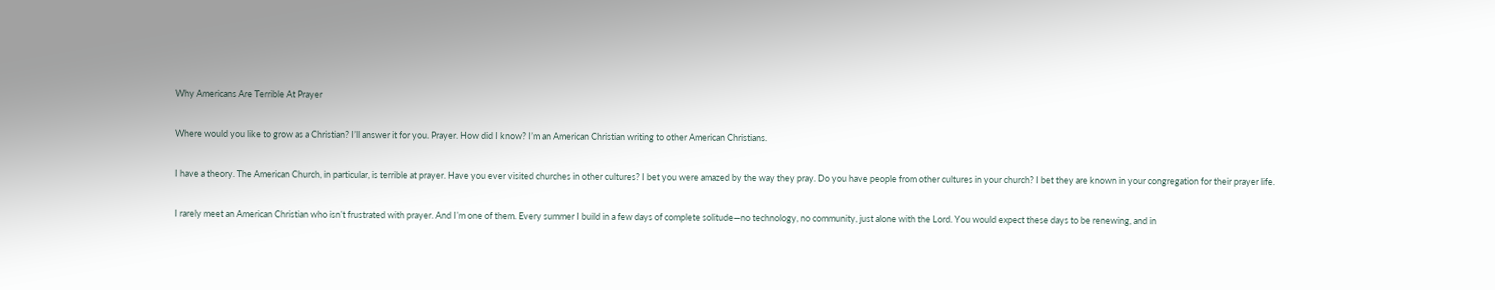Why Americans Are Terrible At Prayer

Where would you like to grow as a Christian? I’ll answer it for you. Prayer. How did I know? I’m an American Christian writing to other American Christians.

I have a theory. The American Church, in particular, is terrible at prayer. Have you ever visited churches in other cultures? I bet you were amazed by the way they pray. Do you have people from other cultures in your church? I bet they are known in your congregation for their prayer life.

I rarely meet an American Christian who isn’t frustrated with prayer. And I’m one of them. Every summer I build in a few days of complete solitude—no technology, no community, just alone with the Lord. You would expect these days to be renewing, and in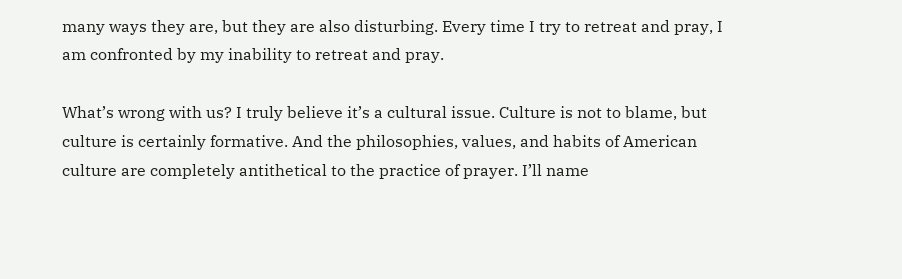many ways they are, but they are also disturbing. Every time I try to retreat and pray, I am confronted by my inability to retreat and pray.

What’s wrong with us? I truly believe it’s a cultural issue. Culture is not to blame, but culture is certainly formative. And the philosophies, values, and habits of American culture are completely antithetical to the practice of prayer. I’ll name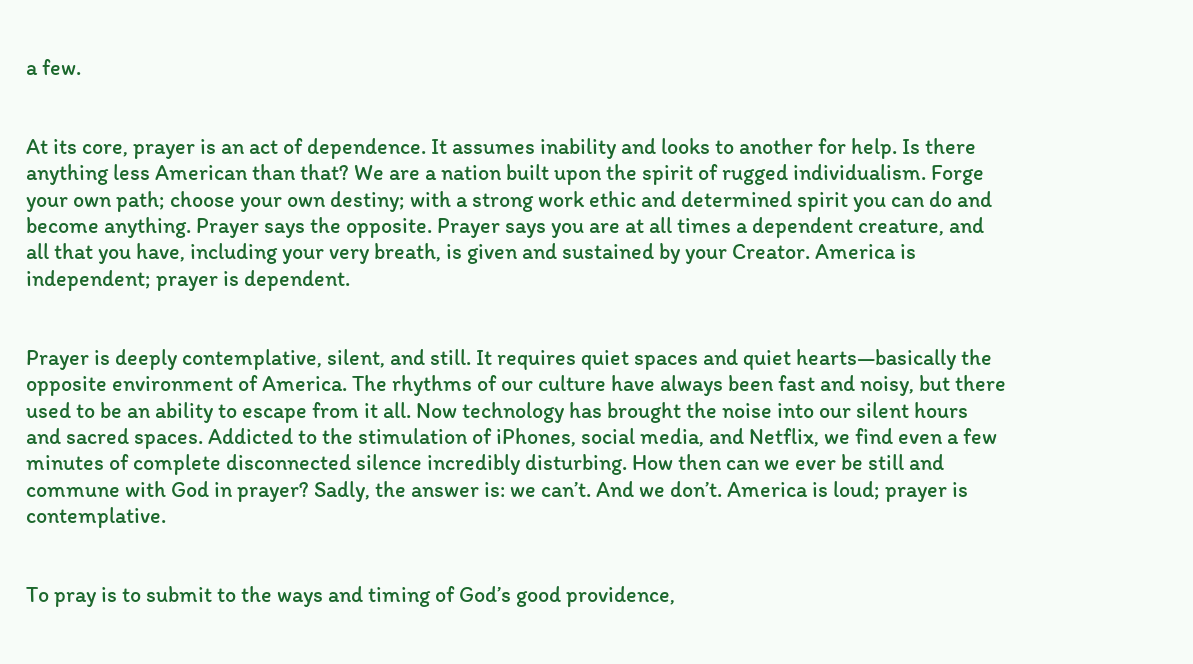a few.


At its core, prayer is an act of dependence. It assumes inability and looks to another for help. Is there anything less American than that? We are a nation built upon the spirit of rugged individualism. Forge your own path; choose your own destiny; with a strong work ethic and determined spirit you can do and become anything. Prayer says the opposite. Prayer says you are at all times a dependent creature, and all that you have, including your very breath, is given and sustained by your Creator. America is independent; prayer is dependent.


Prayer is deeply contemplative, silent, and still. It requires quiet spaces and quiet hearts—basically the opposite environment of America. The rhythms of our culture have always been fast and noisy, but there used to be an ability to escape from it all. Now technology has brought the noise into our silent hours and sacred spaces. Addicted to the stimulation of iPhones, social media, and Netflix, we find even a few minutes of complete disconnected silence incredibly disturbing. How then can we ever be still and commune with God in prayer? Sadly, the answer is: we can’t. And we don’t. America is loud; prayer is contemplative.


To pray is to submit to the ways and timing of God’s good providence,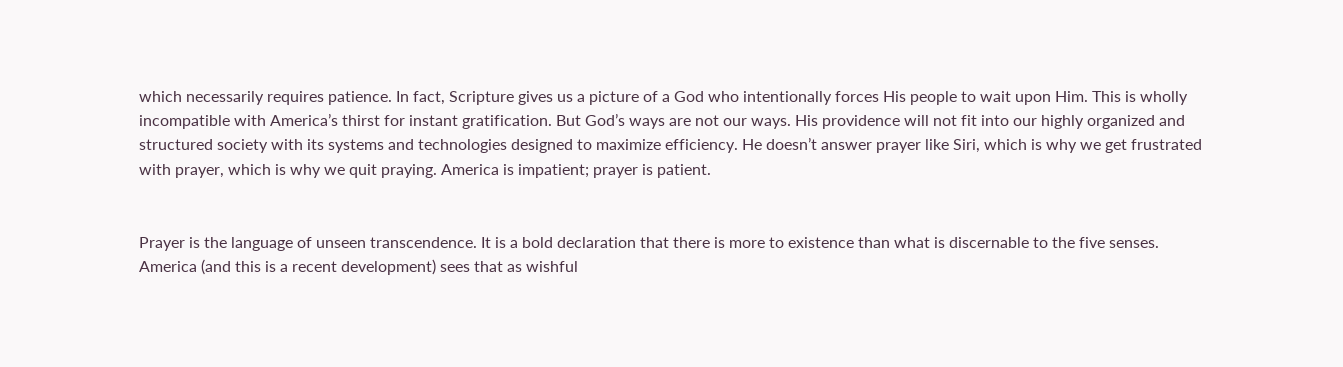which necessarily requires patience. In fact, Scripture gives us a picture of a God who intentionally forces His people to wait upon Him. This is wholly incompatible with America’s thirst for instant gratification. But God’s ways are not our ways. His providence will not fit into our highly organized and structured society with its systems and technologies designed to maximize efficiency. He doesn’t answer prayer like Siri, which is why we get frustrated with prayer, which is why we quit praying. America is impatient; prayer is patient.


Prayer is the language of unseen transcendence. It is a bold declaration that there is more to existence than what is discernable to the five senses. America (and this is a recent development) sees that as wishful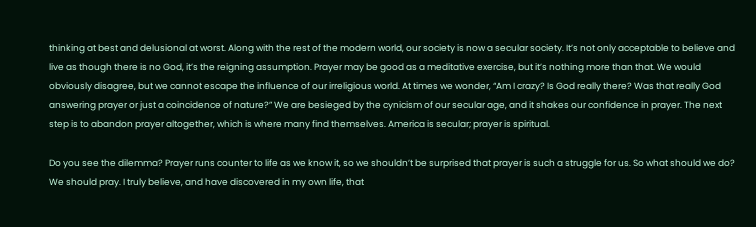thinking at best and delusional at worst. Along with the rest of the modern world, our society is now a secular society. It’s not only acceptable to believe and live as though there is no God, it’s the reigning assumption. Prayer may be good as a meditative exercise, but it’s nothing more than that. We would obviously disagree, but we cannot escape the influence of our irreligious world. At times we wonder, “Am I crazy? Is God really there? Was that really God answering prayer or just a coincidence of nature?” We are besieged by the cynicism of our secular age, and it shakes our confidence in prayer. The next step is to abandon prayer altogether, which is where many find themselves. America is secular; prayer is spiritual.

Do you see the dilemma? Prayer runs counter to life as we know it, so we shouldn’t be surprised that prayer is such a struggle for us. So what should we do? We should pray. I truly believe, and have discovered in my own life, that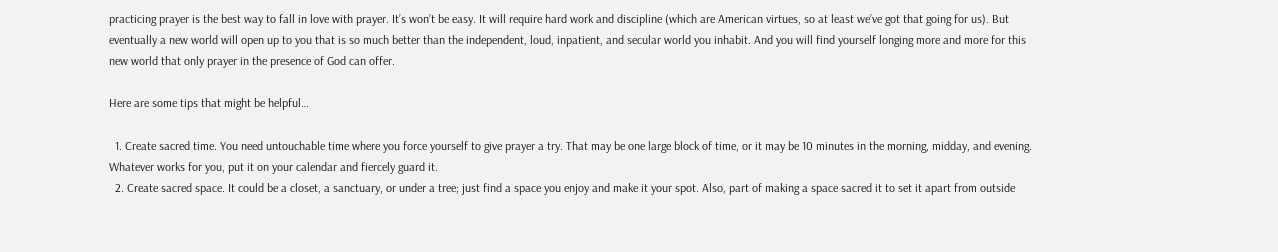practicing prayer is the best way to fall in love with prayer. It’s won’t be easy. It will require hard work and discipline (which are American virtues, so at least we’ve got that going for us). But eventually a new world will open up to you that is so much better than the independent, loud, inpatient, and secular world you inhabit. And you will find yourself longing more and more for this new world that only prayer in the presence of God can offer.

Here are some tips that might be helpful…

  1. Create sacred time. You need untouchable time where you force yourself to give prayer a try. That may be one large block of time, or it may be 10 minutes in the morning, midday, and evening. Whatever works for you, put it on your calendar and fiercely guard it.
  2. Create sacred space. It could be a closet, a sanctuary, or under a tree; just find a space you enjoy and make it your spot. Also, part of making a space sacred it to set it apart from outside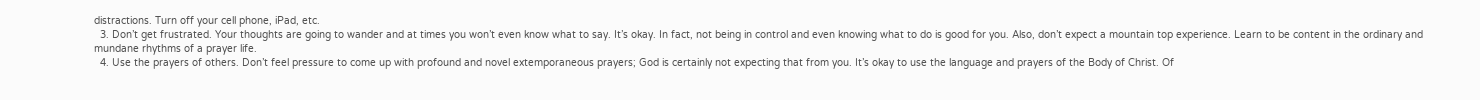distractions. Turn off your cell phone, iPad, etc.
  3. Don’t get frustrated. Your thoughts are going to wander and at times you won’t even know what to say. It’s okay. In fact, not being in control and even knowing what to do is good for you. Also, don’t expect a mountain top experience. Learn to be content in the ordinary and mundane rhythms of a prayer life.
  4. Use the prayers of others. Don’t feel pressure to come up with profound and novel extemporaneous prayers; God is certainly not expecting that from you. It’s okay to use the language and prayers of the Body of Christ. Of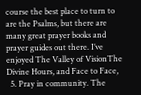course the best place to turn to are the Psalms, but there are many great prayer books and prayer guides out there. I’ve enjoyed The Valley of VisionThe Divine Hours, and Face to Face,
  5. Pray in community. The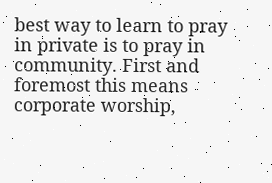best way to learn to pray in private is to pray in community. First and foremost this means corporate worship,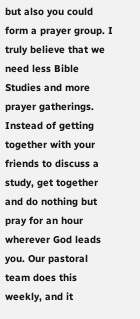but also you could form a prayer group. I truly believe that we need less Bible Studies and more prayer gatherings. Instead of getting together with your friends to discuss a study, get together and do nothing but pray for an hour wherever God leads you. Our pastoral team does this weekly, and it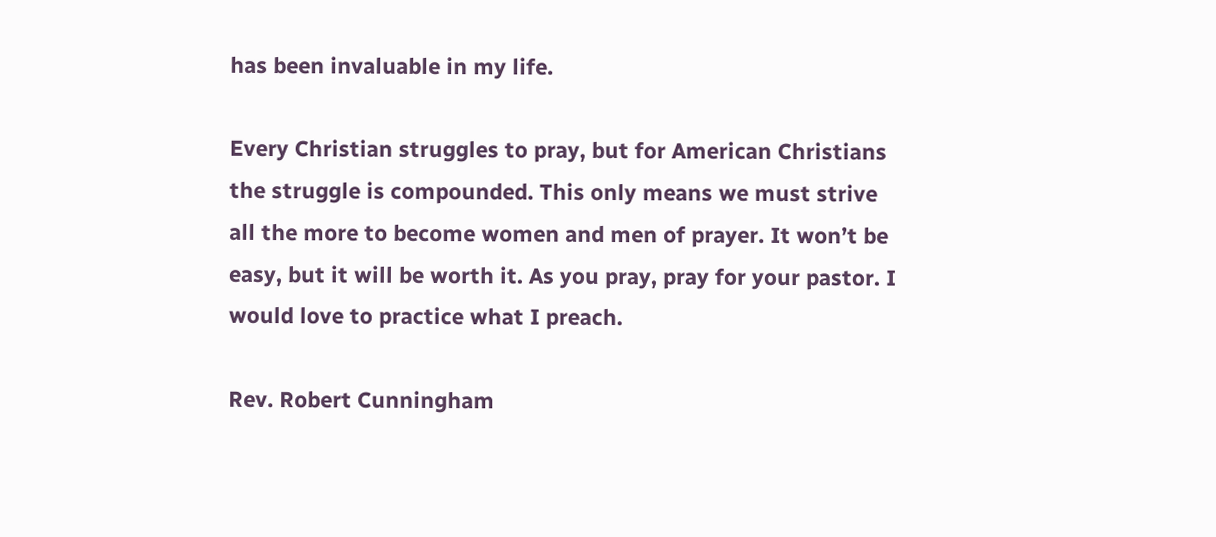has been invaluable in my life.

Every Christian struggles to pray, but for American Christians the struggle is compounded. This only means we must strive all the more to become women and men of prayer. It won’t be easy, but it will be worth it. As you pray, pray for your pastor. I would love to practice what I preach.

Rev. Robert Cunningham